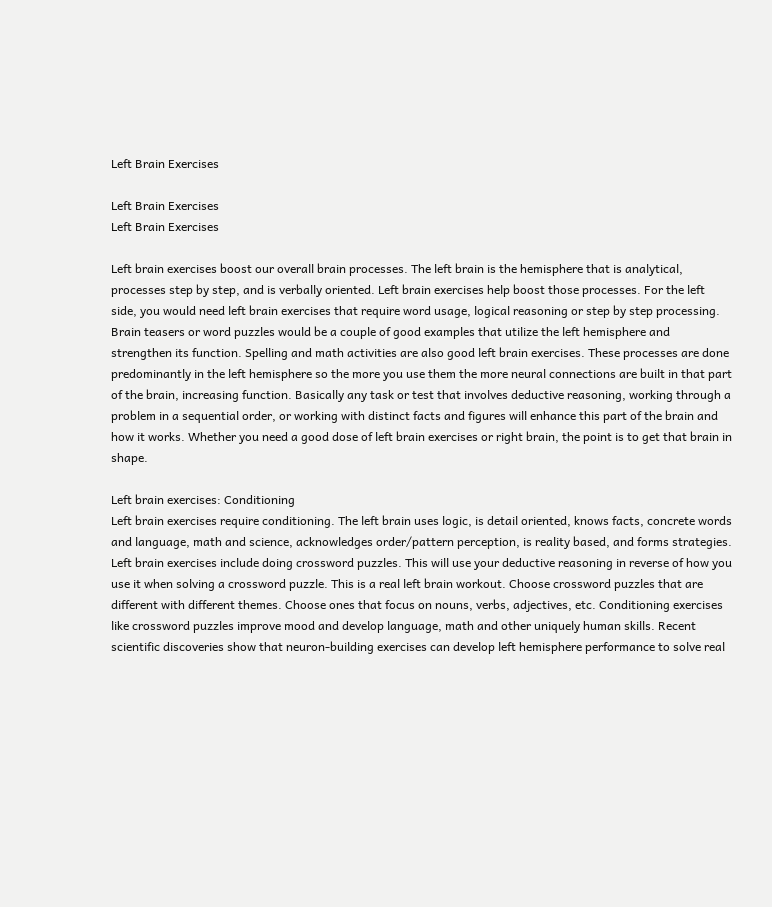Left Brain Exercises

Left Brain Exercises
Left Brain Exercises

Left brain exercises boost our overall brain processes. The left brain is the hemisphere that is analytical, processes step by step, and is verbally oriented. Left brain exercises help boost those processes. For the left side, you would need left brain exercises that require word usage, logical reasoning or step by step processing. Brain teasers or word puzzles would be a couple of good examples that utilize the left hemisphere and strengthen its function. Spelling and math activities are also good left brain exercises. These processes are done predominantly in the left hemisphere so the more you use them the more neural connections are built in that part of the brain, increasing function. Basically any task or test that involves deductive reasoning, working through a problem in a sequential order, or working with distinct facts and figures will enhance this part of the brain and how it works. Whether you need a good dose of left brain exercises or right brain, the point is to get that brain in shape.

Left brain exercises: Conditioning
Left brain exercises require conditioning. The left brain uses logic, is detail oriented, knows facts, concrete words and language, math and science, acknowledges order/pattern perception, is reality based, and forms strategies. Left brain exercises include doing crossword puzzles. This will use your deductive reasoning in reverse of how you use it when solving a crossword puzzle. This is a real left brain workout. Choose crossword puzzles that are different with different themes. Choose ones that focus on nouns, verbs, adjectives, etc. Conditioning exercises like crossword puzzles improve mood and develop language, math and other uniquely human skills. Recent scientific discoveries show that neuron-building exercises can develop left hemisphere performance to solve real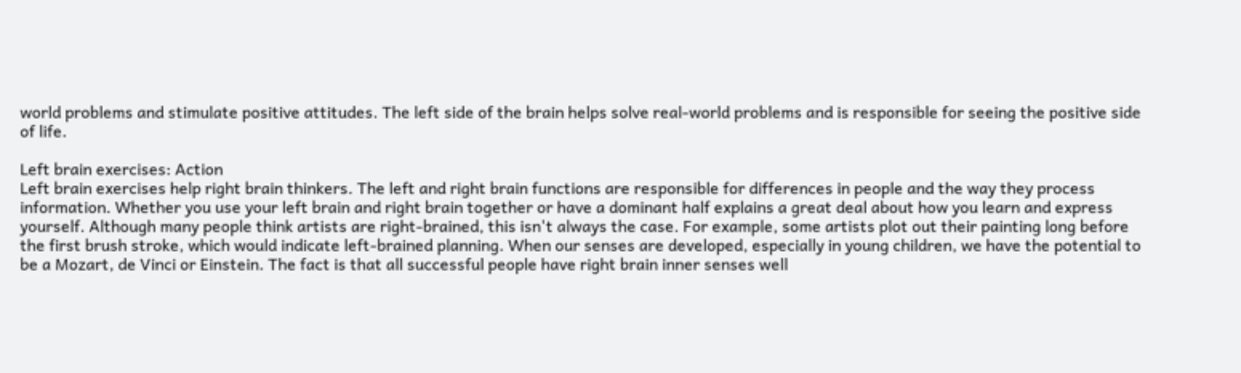world problems and stimulate positive attitudes. The left side of the brain helps solve real-world problems and is responsible for seeing the positive side of life.

Left brain exercises: Action
Left brain exercises help right brain thinkers. The left and right brain functions are responsible for differences in people and the way they process information. Whether you use your left brain and right brain together or have a dominant half explains a great deal about how you learn and express yourself. Although many people think artists are right-brained, this isn't always the case. For example, some artists plot out their painting long before the first brush stroke, which would indicate left-brained planning. When our senses are developed, especially in young children, we have the potential to be a Mozart, de Vinci or Einstein. The fact is that all successful people have right brain inner senses well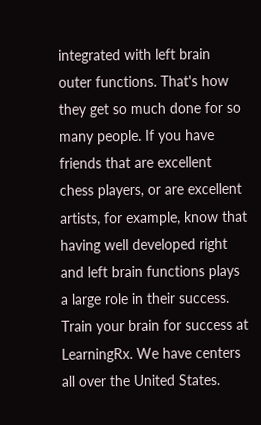integrated with left brain outer functions. That's how they get so much done for so many people. If you have friends that are excellent chess players, or are excellent artists, for example, know that having well developed right and left brain functions plays a large role in their success. Train your brain for success at LearningRx. We have centers all over the United States.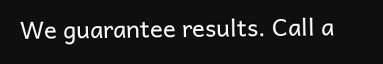We guarantee results. Call a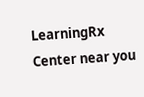LearningRx Center near you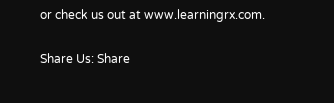or check us out at www.learningrx.com.

Share Us: Share